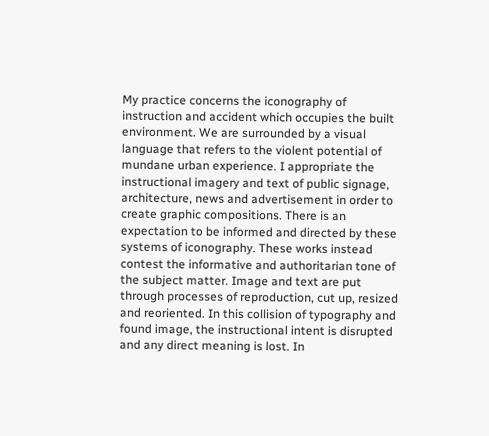My practice concerns the iconography of instruction and accident which occupies the built environment. We are surrounded by a visual language that refers to the violent potential of mundane urban experience. I appropriate the instructional imagery and text of public signage, architecture, news and advertisement in order to create graphic compositions. There is an expectation to be informed and directed by these systems of iconography. These works instead contest the informative and authoritarian tone of the subject matter. Image and text are put through processes of reproduction, cut up, resized and reoriented. In this collision of typography and found image, the instructional intent is disrupted and any direct meaning is lost. In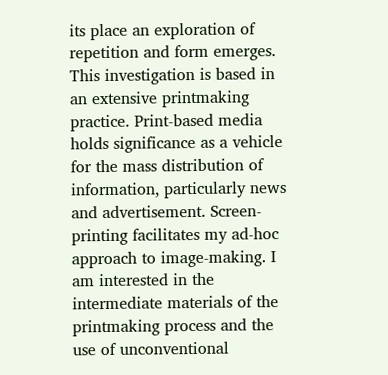its place an exploration of repetition and form emerges. This investigation is based in an extensive printmaking practice. Print-based media holds significance as a vehicle for the mass distribution of information, particularly news and advertisement. Screen-printing facilitates my ad-hoc approach to image-making. I am interested in the intermediate materials of the printmaking process and the use of unconventional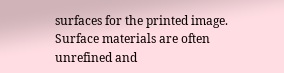surfaces for the printed image. Surface materials are often unrefined and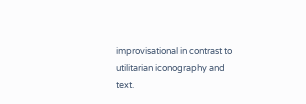improvisational in contrast to utilitarian iconography and text.